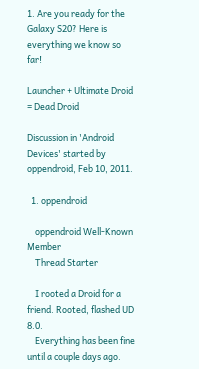1. Are you ready for the Galaxy S20? Here is everything we know so far!

Launcher + Ultimate Droid = Dead Droid

Discussion in 'Android Devices' started by oppendroid, Feb 10, 2011.

  1. oppendroid

    oppendroid Well-Known Member
    Thread Starter

    I rooted a Droid for a friend. Rooted, flashed UD 8.0.
    Everything has been fine until a couple days ago.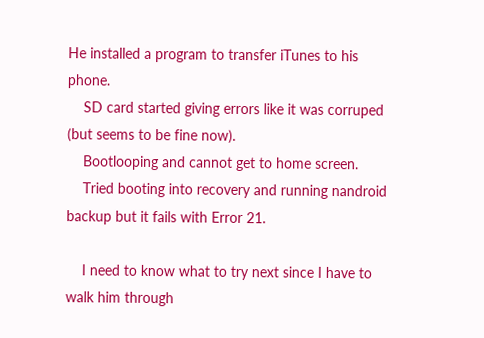He installed a program to transfer iTunes to his phone.
    SD card started giving errors like it was corruped (but seems to be fine now).
    Bootlooping and cannot get to home screen.
    Tried booting into recovery and running nandroid backup but it fails with Error 21.

    I need to know what to try next since I have to walk him through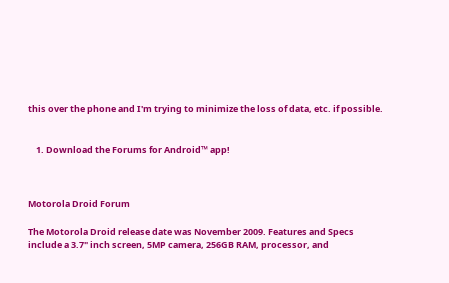this over the phone and I'm trying to minimize the loss of data, etc. if possible.


    1. Download the Forums for Android™ app!



Motorola Droid Forum

The Motorola Droid release date was November 2009. Features and Specs include a 3.7" inch screen, 5MP camera, 256GB RAM, processor, and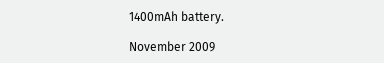1400mAh battery.

November 2009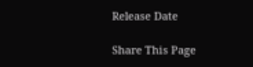Release Date

Share This Page